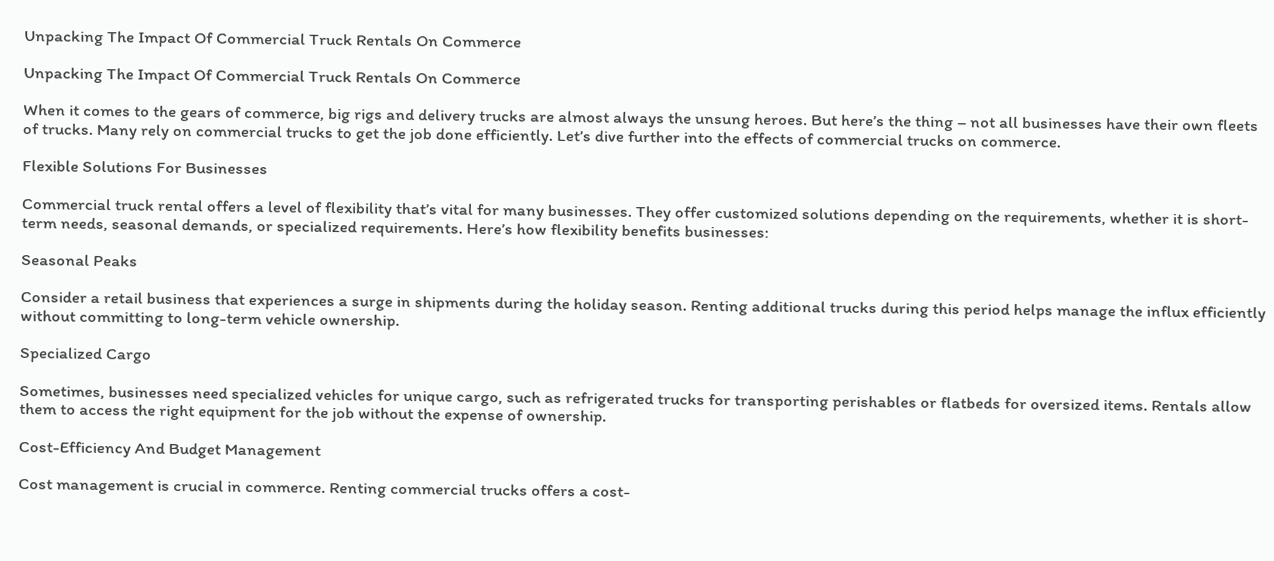Unpacking The Impact Of Commercial Truck Rentals On Commerce

Unpacking The Impact Of Commercial Truck Rentals On Commerce

When it comes to the gears of commerce, big rigs and delivery trucks are almost always the unsung heroes. But here’s the thing – not all businesses have their own fleets of trucks. Many rely on commercial trucks to get the job done efficiently. Let’s dive further into the effects of commercial trucks on commerce.

Flexible Solutions For Businesses

Commercial truck rental offers a level of flexibility that’s vital for many businesses. They offer customized solutions depending on the requirements, whether it is short-term needs, seasonal demands, or specialized requirements. Here’s how flexibility benefits businesses:

Seasonal Peaks

Consider a retail business that experiences a surge in shipments during the holiday season. Renting additional trucks during this period helps manage the influx efficiently without committing to long-term vehicle ownership.

Specialized Cargo

Sometimes, businesses need specialized vehicles for unique cargo, such as refrigerated trucks for transporting perishables or flatbeds for oversized items. Rentals allow them to access the right equipment for the job without the expense of ownership.

Cost-Efficiency And Budget Management

Cost management is crucial in commerce. Renting commercial trucks offers a cost-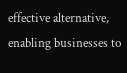effective alternative, enabling businesses to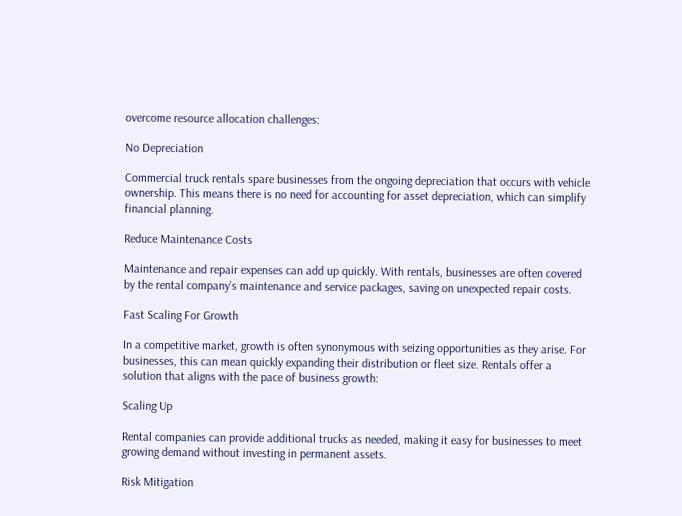overcome resource allocation challenges:

No Depreciation

Commercial truck rentals spare businesses from the ongoing depreciation that occurs with vehicle ownership. This means there is no need for accounting for asset depreciation, which can simplify financial planning.

Reduce Maintenance Costs

Maintenance and repair expenses can add up quickly. With rentals, businesses are often covered by the rental company’s maintenance and service packages, saving on unexpected repair costs.

Fast Scaling For Growth

In a competitive market, growth is often synonymous with seizing opportunities as they arise. For businesses, this can mean quickly expanding their distribution or fleet size. Rentals offer a solution that aligns with the pace of business growth:

Scaling Up

Rental companies can provide additional trucks as needed, making it easy for businesses to meet growing demand without investing in permanent assets.

Risk Mitigation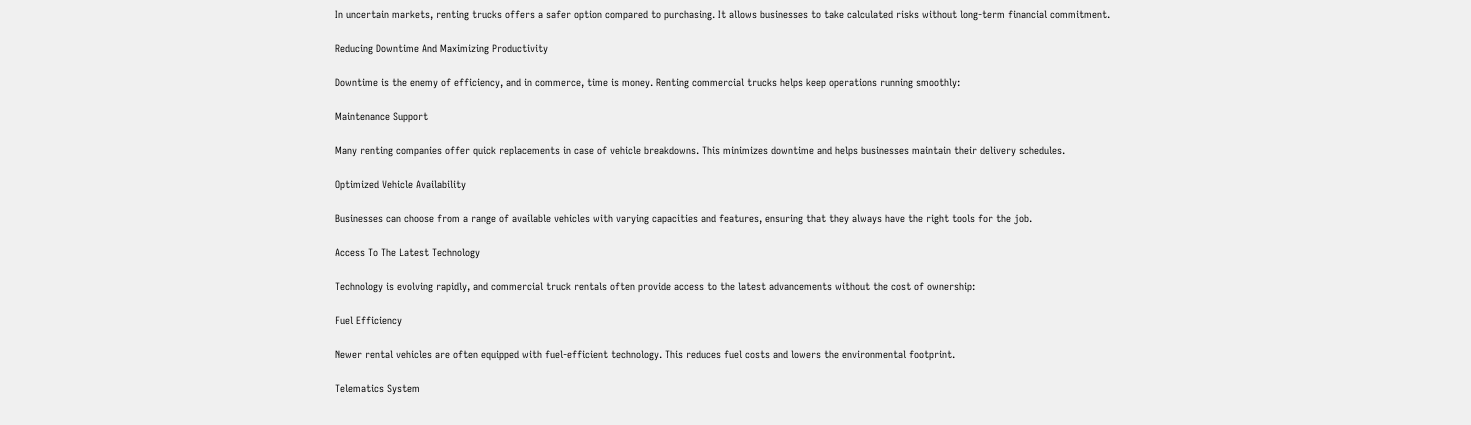In uncertain markets, renting trucks offers a safer option compared to purchasing. It allows businesses to take calculated risks without long-term financial commitment.

Reducing Downtime And Maximizing Productivity

Downtime is the enemy of efficiency, and in commerce, time is money. Renting commercial trucks helps keep operations running smoothly:

Maintenance Support

Many renting companies offer quick replacements in case of vehicle breakdowns. This minimizes downtime and helps businesses maintain their delivery schedules.

Optimized Vehicle Availability

Businesses can choose from a range of available vehicles with varying capacities and features, ensuring that they always have the right tools for the job.

Access To The Latest Technology

Technology is evolving rapidly, and commercial truck rentals often provide access to the latest advancements without the cost of ownership:

Fuel Efficiency

Newer rental vehicles are often equipped with fuel-efficient technology. This reduces fuel costs and lowers the environmental footprint.

Telematics System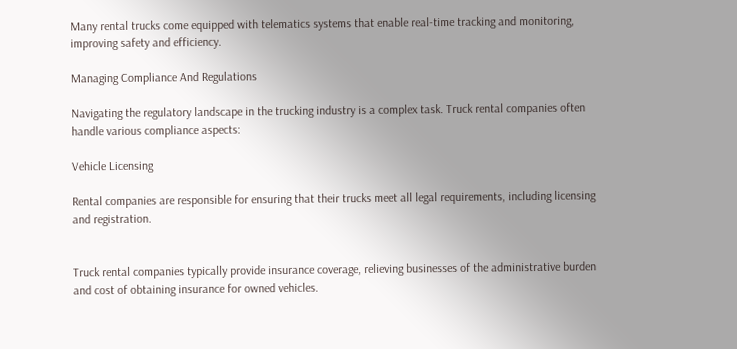Many rental trucks come equipped with telematics systems that enable real-time tracking and monitoring, improving safety and efficiency.

Managing Compliance And Regulations

Navigating the regulatory landscape in the trucking industry is a complex task. Truck rental companies often handle various compliance aspects:

Vehicle Licensing

Rental companies are responsible for ensuring that their trucks meet all legal requirements, including licensing and registration.


Truck rental companies typically provide insurance coverage, relieving businesses of the administrative burden and cost of obtaining insurance for owned vehicles.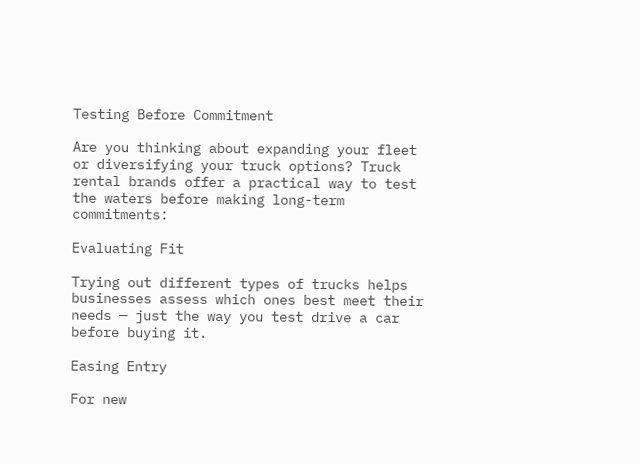Testing Before Commitment

Are you thinking about expanding your fleet or diversifying your truck options? Truck rental brands offer a practical way to test the waters before making long-term commitments:

Evaluating Fit

Trying out different types of trucks helps businesses assess which ones best meet their needs — just the way you test drive a car before buying it.

Easing Entry

For new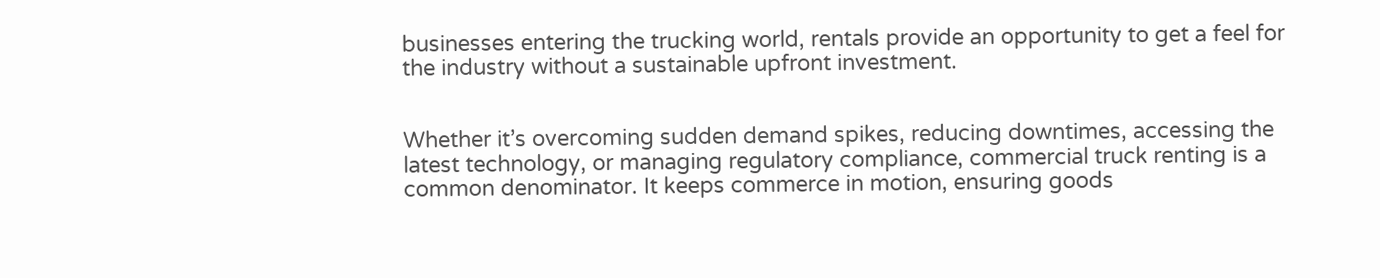businesses entering the trucking world, rentals provide an opportunity to get a feel for the industry without a sustainable upfront investment.


Whether it’s overcoming sudden demand spikes, reducing downtimes, accessing the latest technology, or managing regulatory compliance, commercial truck renting is a common denominator. It keeps commerce in motion, ensuring goods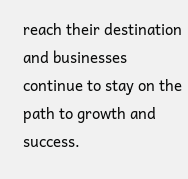reach their destination and businesses continue to stay on the path to growth and success.